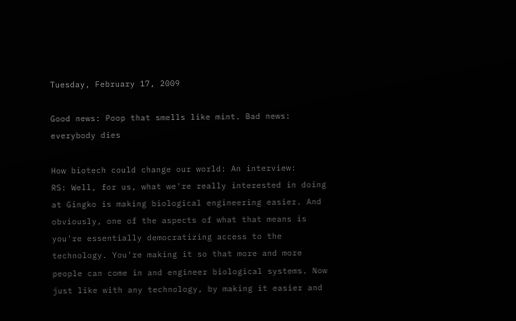Tuesday, February 17, 2009

Good news: Poop that smells like mint. Bad news: everybody dies

How biotech could change our world: An interview:
RS: Well, for us, what we're really interested in doing at Gingko is making biological engineering easier. And obviously, one of the aspects of what that means is you're essentially democratizing access to the technology. You're making it so that more and more people can come in and engineer biological systems. Now just like with any technology, by making it easier and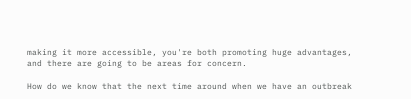making it more accessible, you're both promoting huge advantages, and there are going to be areas for concern.

How do we know that the next time around when we have an outbreak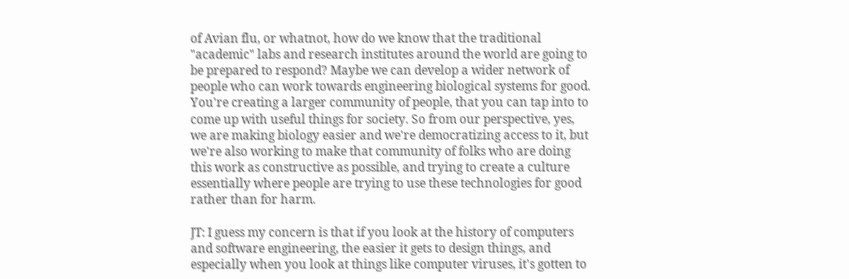of Avian flu, or whatnot, how do we know that the traditional "academic" labs and research institutes around the world are going to be prepared to respond? Maybe we can develop a wider network of people who can work towards engineering biological systems for good. You're creating a larger community of people, that you can tap into to come up with useful things for society. So from our perspective, yes, we are making biology easier and we're democratizing access to it, but we're also working to make that community of folks who are doing this work as constructive as possible, and trying to create a culture essentially where people are trying to use these technologies for good rather than for harm.

JT: I guess my concern is that if you look at the history of computers and software engineering, the easier it gets to design things, and especially when you look at things like computer viruses, it's gotten to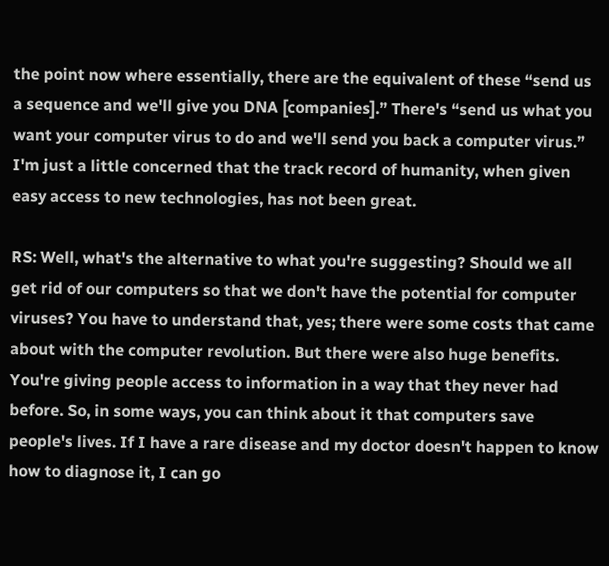the point now where essentially, there are the equivalent of these “send us a sequence and we'll give you DNA [companies].” There's “send us what you want your computer virus to do and we'll send you back a computer virus.” I'm just a little concerned that the track record of humanity, when given easy access to new technologies, has not been great.

RS: Well, what's the alternative to what you're suggesting? Should we all get rid of our computers so that we don't have the potential for computer viruses? You have to understand that, yes; there were some costs that came about with the computer revolution. But there were also huge benefits. You're giving people access to information in a way that they never had before. So, in some ways, you can think about it that computers save people's lives. If I have a rare disease and my doctor doesn't happen to know how to diagnose it, I can go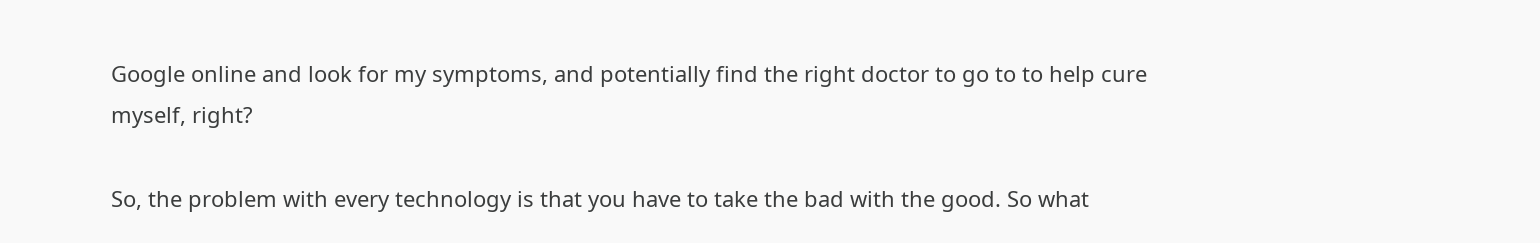Google online and look for my symptoms, and potentially find the right doctor to go to to help cure myself, right?

So, the problem with every technology is that you have to take the bad with the good. So what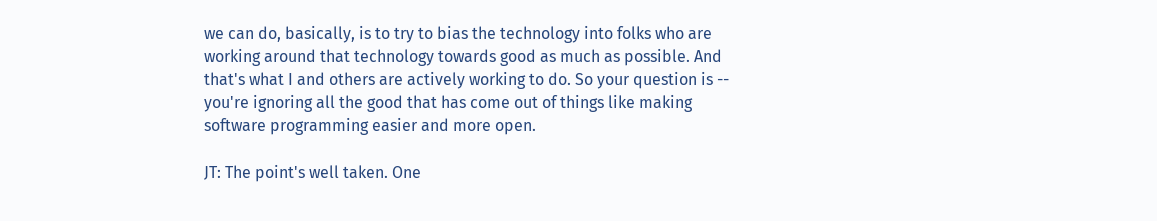we can do, basically, is to try to bias the technology into folks who are working around that technology towards good as much as possible. And that's what I and others are actively working to do. So your question is -- you're ignoring all the good that has come out of things like making software programming easier and more open.

JT: The point's well taken. One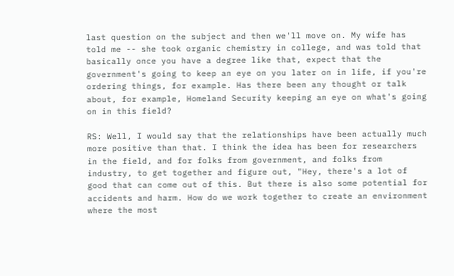last question on the subject and then we'll move on. My wife has told me -- she took organic chemistry in college, and was told that basically once you have a degree like that, expect that the government's going to keep an eye on you later on in life, if you're ordering things, for example. Has there been any thought or talk about, for example, Homeland Security keeping an eye on what's going on in this field?

RS: Well, I would say that the relationships have been actually much more positive than that. I think the idea has been for researchers in the field, and for folks from government, and folks from industry, to get together and figure out, "Hey, there's a lot of good that can come out of this. But there is also some potential for accidents and harm. How do we work together to create an environment where the most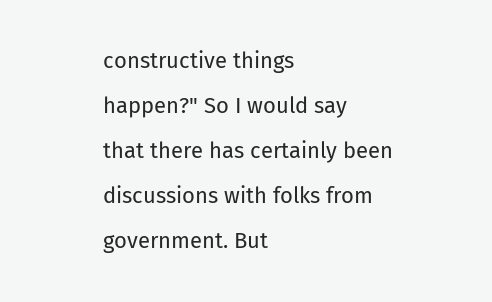constructive things happen?" So I would say that there has certainly been discussions with folks from government. But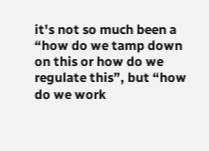it's not so much been a “how do we tamp down on this or how do we regulate this”, but “how do we work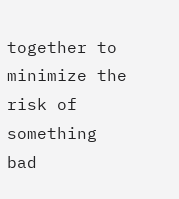together to minimize the risk of something bad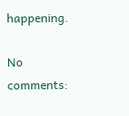happening.

No comments: